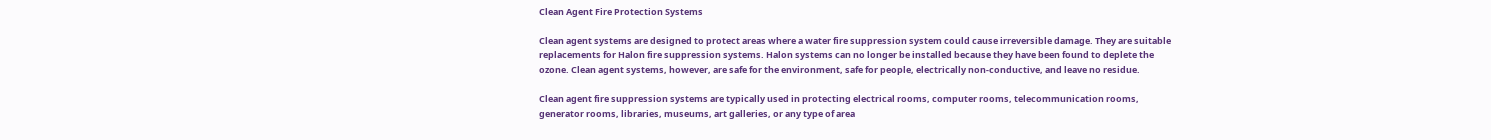Clean Agent Fire Protection Systems

Clean agent systems are designed to protect areas where a water fire suppression system could cause irreversible damage. They are suitable replacements for Halon fire suppression systems. Halon systems can no longer be installed because they have been found to deplete the ozone. Clean agent systems, however, are safe for the environment, safe for people, electrically non-conductive, and leave no residue.

Clean agent fire suppression systems are typically used in protecting electrical rooms, computer rooms, telecommunication rooms, generator rooms, libraries, museums, art galleries, or any type of area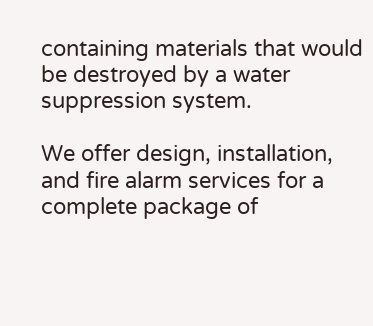containing materials that would be destroyed by a water suppression system.

We offer design, installation, and fire alarm services for a complete package of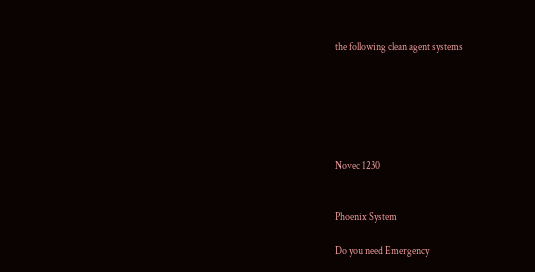the following clean agent systems






Novec 1230


Phoenix System

Do you need Emergency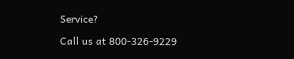Service?

Call us at 800-326-9229